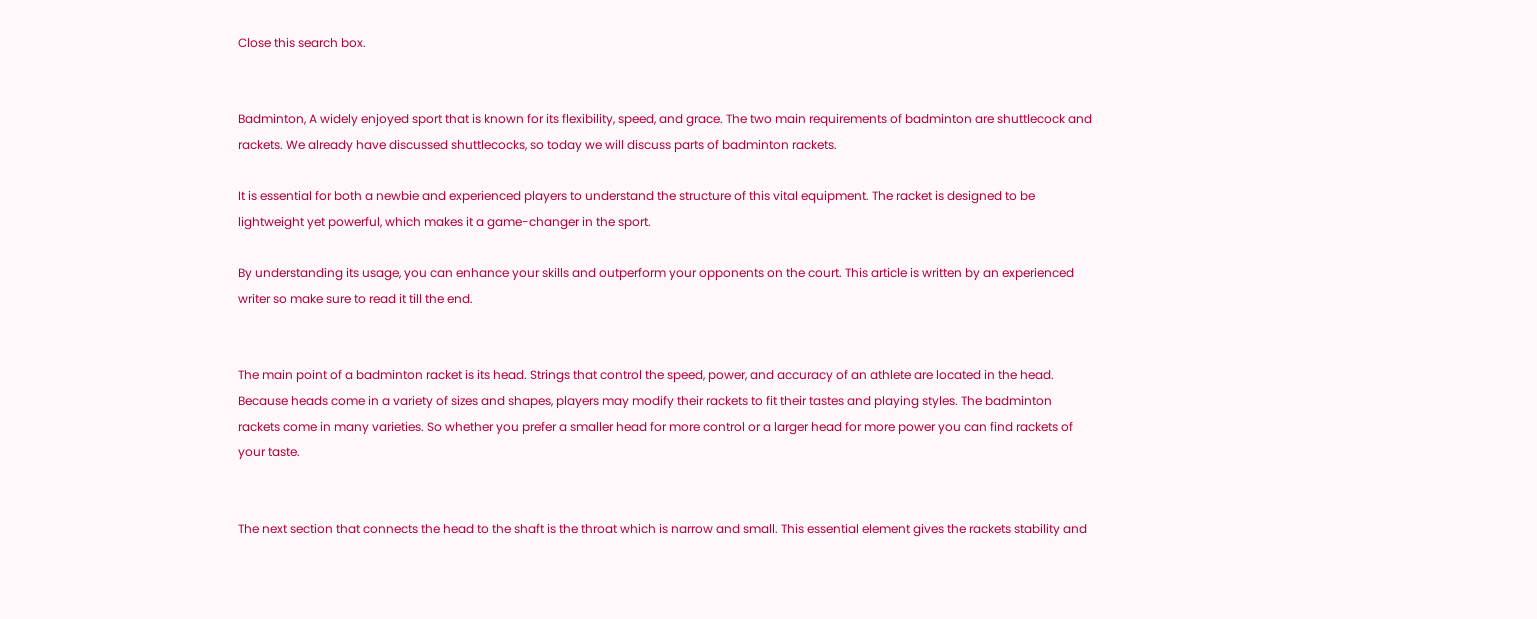Close this search box.


Badminton, A widely enjoyed sport that is known for its flexibility, speed, and grace. The two main requirements of badminton are shuttlecock and rackets. We already have discussed shuttlecocks, so today we will discuss parts of badminton rackets.

It is essential for both a newbie and experienced players to understand the structure of this vital equipment. The racket is designed to be lightweight yet powerful, which makes it a game-changer in the sport.

By understanding its usage, you can enhance your skills and outperform your opponents on the court. This article is written by an experienced writer so make sure to read it till the end.


The main point of a badminton racket is its head. Strings that control the speed, power, and accuracy of an athlete are located in the head. Because heads come in a variety of sizes and shapes, players may modify their rackets to fit their tastes and playing styles. The badminton rackets come in many varieties. So whether you prefer a smaller head for more control or a larger head for more power you can find rackets of your taste.


The next section that connects the head to the shaft is the throat which is narrow and small. This essential element gives the rackets stability and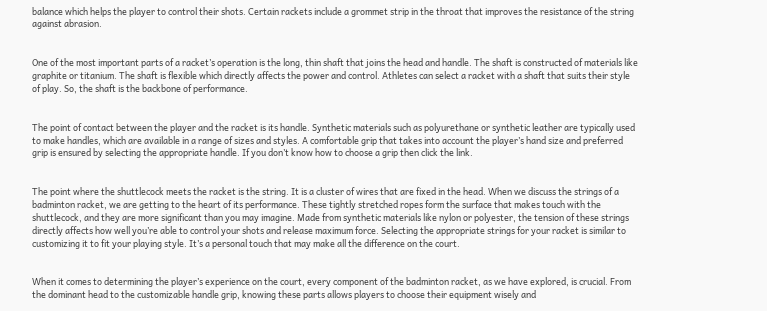balance which helps the player to control their shots. Certain rackets include a grommet strip in the throat that improves the resistance of the string against abrasion.


One of the most important parts of a racket’s operation is the long, thin shaft that joins the head and handle. The shaft is constructed of materials like graphite or titanium. The shaft is flexible which directly affects the power and control. Athletes can select a racket with a shaft that suits their style of play. So, the shaft is the backbone of performance.


The point of contact between the player and the racket is its handle. Synthetic materials such as polyurethane or synthetic leather are typically used to make handles, which are available in a range of sizes and styles. A comfortable grip that takes into account the player’s hand size and preferred grip is ensured by selecting the appropriate handle. If you don’t know how to choose a grip then click the link.


The point where the shuttlecock meets the racket is the string. It is a cluster of wires that are fixed in the head. When we discuss the strings of a badminton racket, we are getting to the heart of its performance. These tightly stretched ropes form the surface that makes touch with the shuttlecock, and they are more significant than you may imagine. Made from synthetic materials like nylon or polyester, the tension of these strings directly affects how well you’re able to control your shots and release maximum force. Selecting the appropriate strings for your racket is similar to customizing it to fit your playing style. It’s a personal touch that may make all the difference on the court.


When it comes to determining the player’s experience on the court, every component of the badminton racket, as we have explored, is crucial. From the dominant head to the customizable handle grip, knowing these parts allows players to choose their equipment wisely and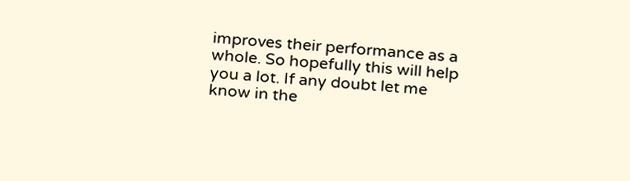improves their performance as a whole. So hopefully this will help you a lot. If any doubt let me know in the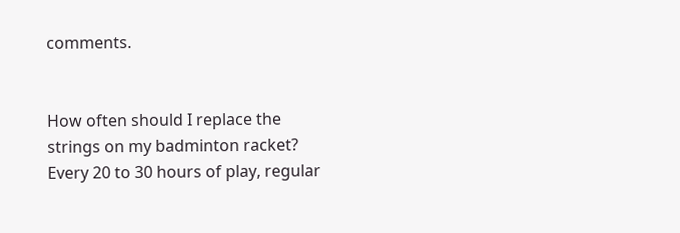comments.


How often should I replace the strings on my badminton racket? Every 20 to 30 hours of play, regular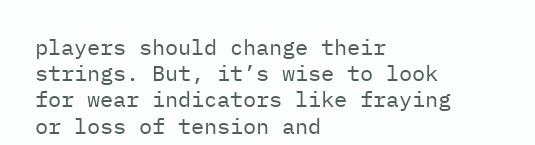players should change their strings. But, it’s wise to look for wear indicators like fraying or loss of tension and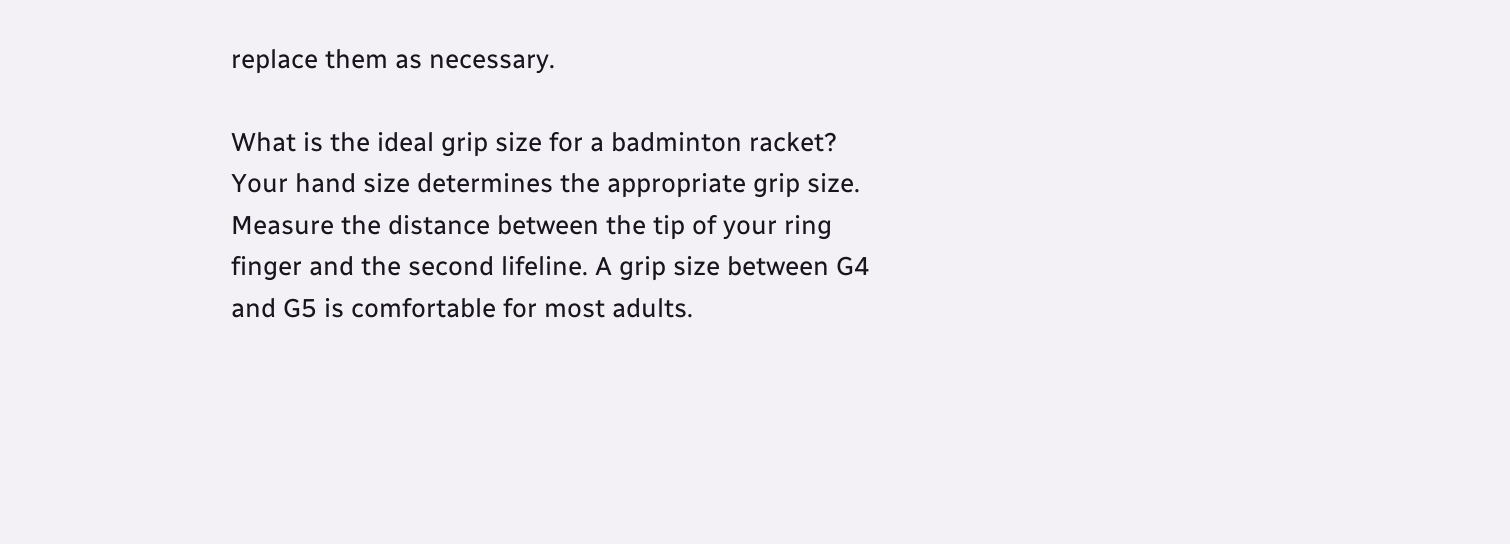replace them as necessary.

What is the ideal grip size for a badminton racket? Your hand size determines the appropriate grip size. Measure the distance between the tip of your ring finger and the second lifeline. A grip size between G4 and G5 is comfortable for most adults.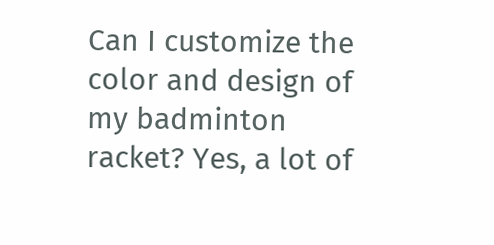Can I customize the color and design of my badminton racket? Yes, a lot of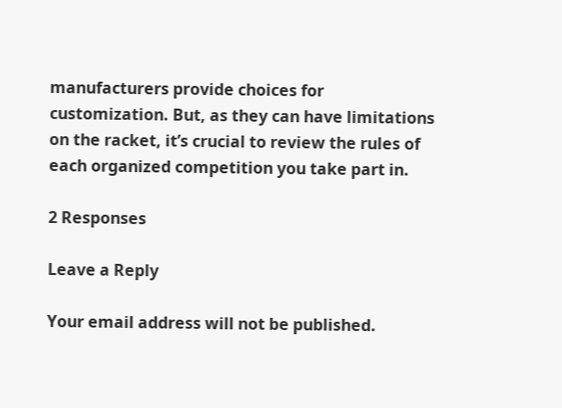manufacturers provide choices for customization. But, as they can have limitations on the racket, it’s crucial to review the rules of each organized competition you take part in.

2 Responses

Leave a Reply

Your email address will not be published.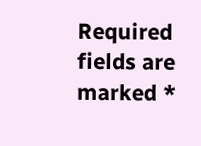Required fields are marked *